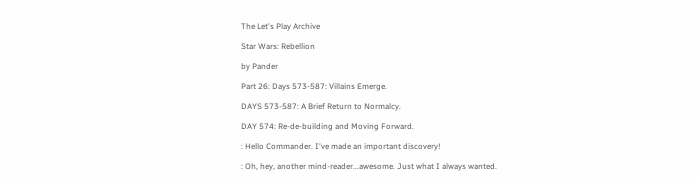The Let's Play Archive

Star Wars: Rebellion

by Pander

Part 26: Days 573-587: Villains Emerge.

DAYS 573-587: A Brief Return to Normalcy.

DAY 574: Re-de-building and Moving Forward.

: Hello Commander. I've made an important discovery!

: Oh, hey, another mind-reader...awesome. Just what I always wanted.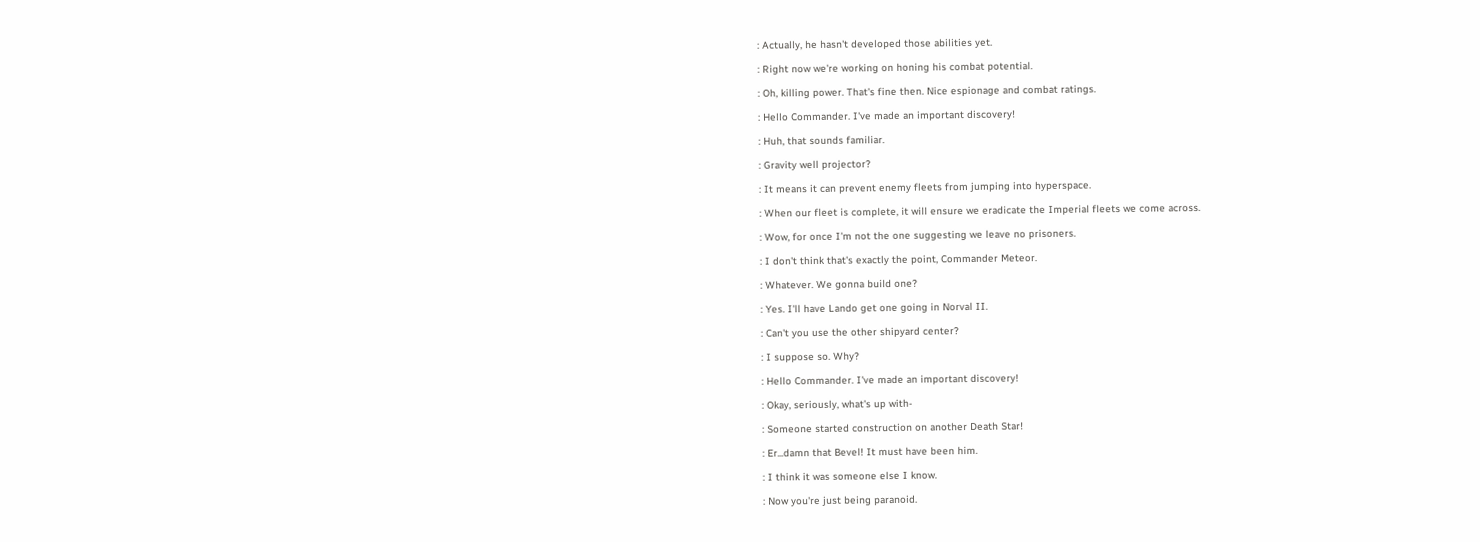: Actually, he hasn't developed those abilities yet.

: Right now we're working on honing his combat potential.

: Oh, killing power. That's fine then. Nice espionage and combat ratings.

: Hello Commander. I've made an important discovery!

: Huh, that sounds familiar.

: Gravity well projector?

: It means it can prevent enemy fleets from jumping into hyperspace.

: When our fleet is complete, it will ensure we eradicate the Imperial fleets we come across.

: Wow, for once I'm not the one suggesting we leave no prisoners.

: I don't think that's exactly the point, Commander Meteor.

: Whatever. We gonna build one?

: Yes. I'll have Lando get one going in Norval II.

: Can't you use the other shipyard center?

: I suppose so. Why?

: Hello Commander. I've made an important discovery!

: Okay, seriously, what's up with-

: Someone started construction on another Death Star!

: Er...damn that Bevel! It must have been him.

: I think it was someone else I know.

: Now you're just being paranoid.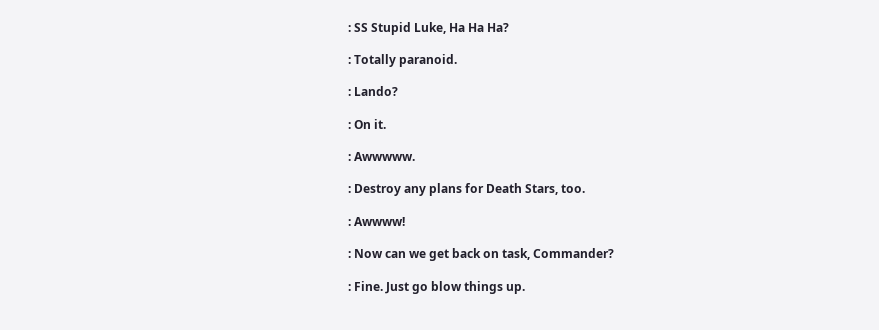: SS Stupid Luke, Ha Ha Ha?

: Totally paranoid.

: Lando?

: On it.

: Awwwww.

: Destroy any plans for Death Stars, too.

: Awwww!

: Now can we get back on task, Commander?

: Fine. Just go blow things up.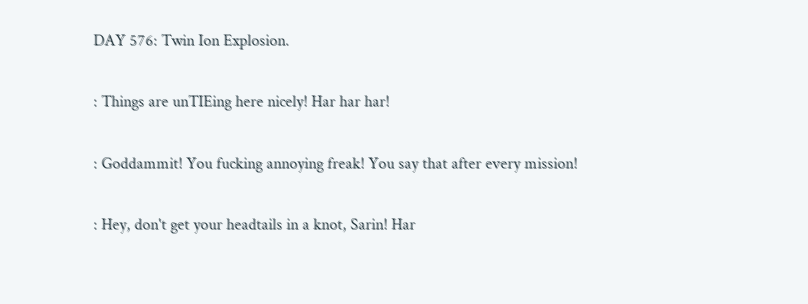DAY 576: Twin Ion Explosion.

: Things are unTIEing here nicely! Har har har!

: Goddammit! You fucking annoying freak! You say that after every mission!

: Hey, don't get your headtails in a knot, Sarin! Har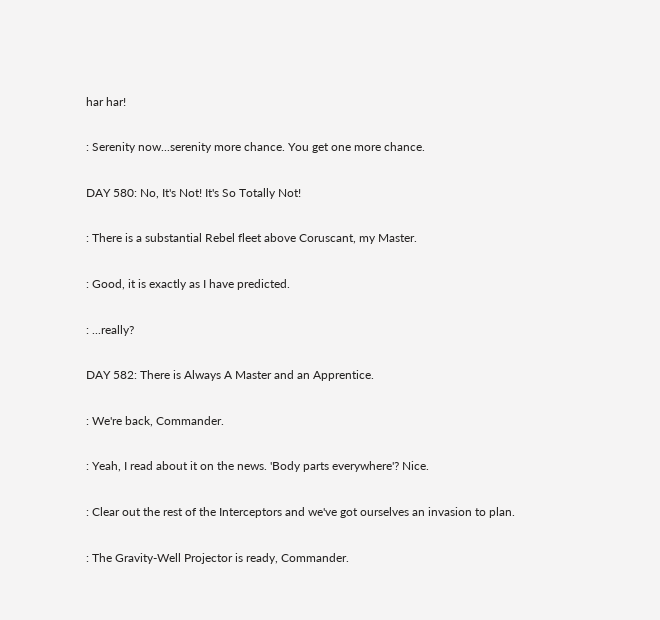har har!

: Serenity now...serenity more chance. You get one more chance.

DAY 580: No, It's Not! It's So Totally Not!

: There is a substantial Rebel fleet above Coruscant, my Master.

: Good, it is exactly as I have predicted.

: ...really?

DAY 582: There is Always A Master and an Apprentice.

: We're back, Commander.

: Yeah, I read about it on the news. 'Body parts everywhere'? Nice.

: Clear out the rest of the Interceptors and we've got ourselves an invasion to plan.

: The Gravity-Well Projector is ready, Commander.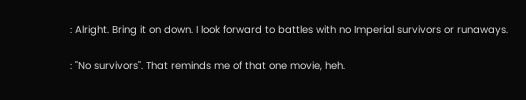: Alright. Bring it on down. I look forward to battles with no Imperial survivors or runaways.

: "No survivors". That reminds me of that one movie, heh.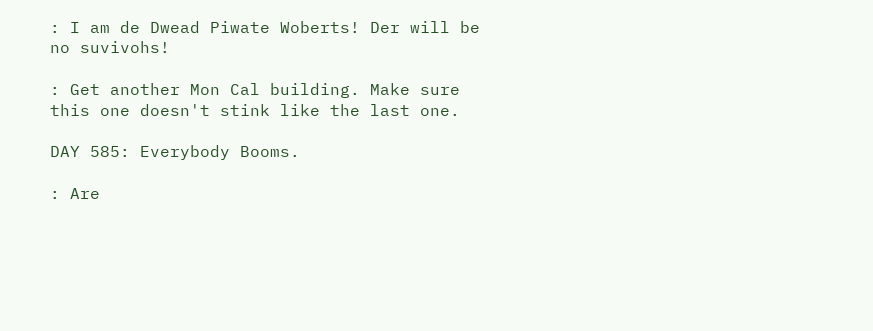: I am de Dwead Piwate Woberts! Der will be no suvivohs!

: Get another Mon Cal building. Make sure this one doesn't stink like the last one.

DAY 585: Everybody Booms.

: Are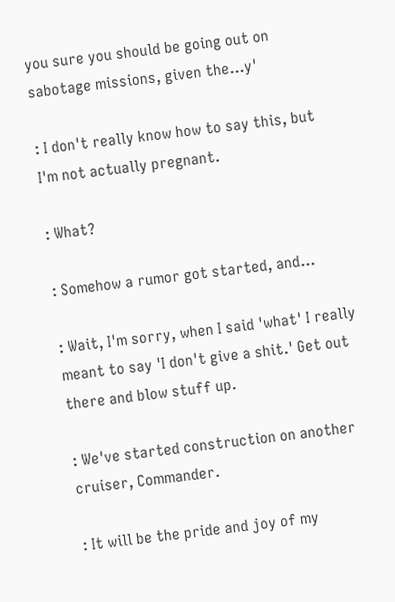you sure you should be going out on sabotage missions, given the...y'

: I don't really know how to say this, but I'm not actually pregnant.

: What?

: Somehow a rumor got started, and...

: Wait, I'm sorry, when I said 'what' I really meant to say 'I don't give a shit.' Get out there and blow stuff up.

: We've started construction on another cruiser, Commander.

: It will be the pride and joy of my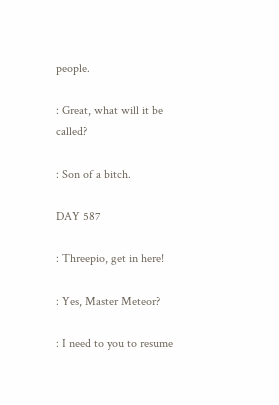people.

: Great, what will it be called?

: Son of a bitch.

DAY 587

: Threepio, get in here!

: Yes, Master Meteor?

: I need to you to resume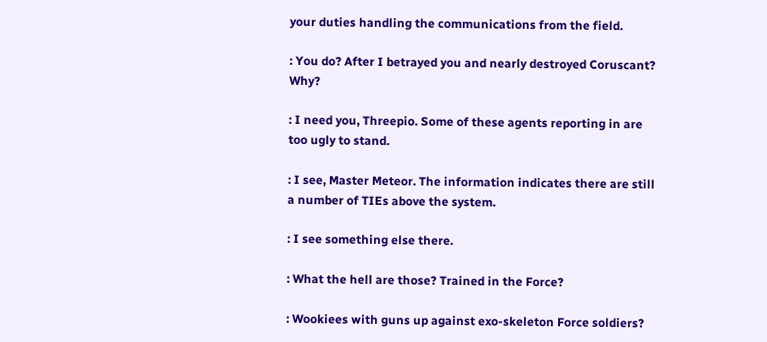your duties handling the communications from the field.

: You do? After I betrayed you and nearly destroyed Coruscant? Why?

: I need you, Threepio. Some of these agents reporting in are too ugly to stand.

: I see, Master Meteor. The information indicates there are still a number of TIEs above the system.

: I see something else there.

: What the hell are those? Trained in the Force?

: Wookiees with guns up against exo-skeleton Force soldiers?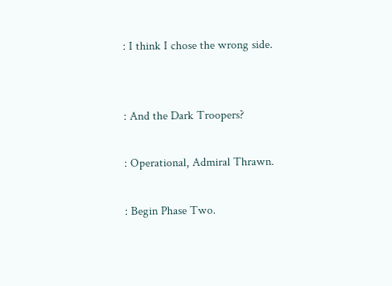: I think I chose the wrong side.


: And the Dark Troopers?

: Operational, Admiral Thrawn.

: Begin Phase Two.